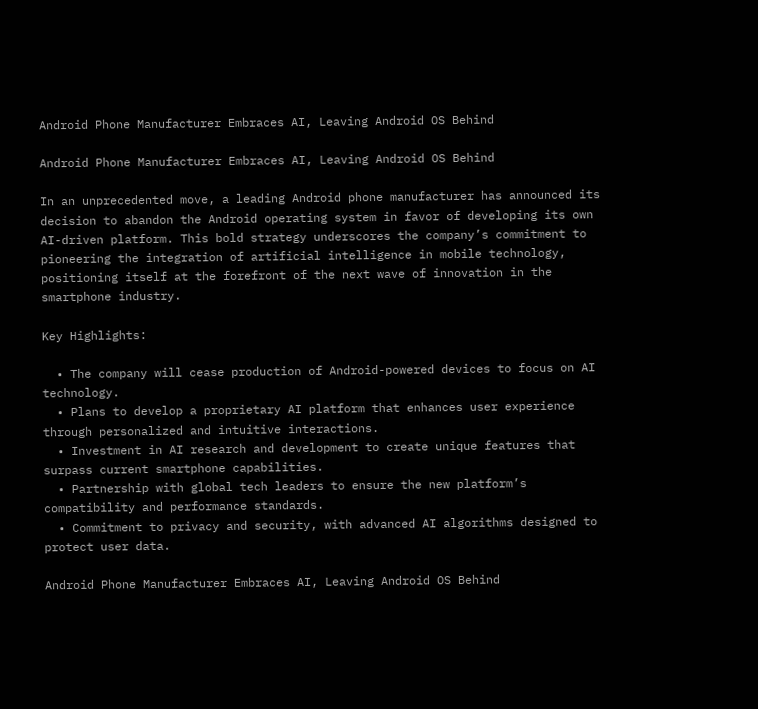Android Phone Manufacturer Embraces AI, Leaving Android OS Behind

Android Phone Manufacturer Embraces AI, Leaving Android OS Behind

In an unprecedented move, a leading Android phone manufacturer has announced its decision to abandon the Android operating system in favor of developing its own AI-driven platform. This bold strategy underscores the company’s commitment to pioneering the integration of artificial intelligence in mobile technology, positioning itself at the forefront of the next wave of innovation in the smartphone industry.

Key Highlights:

  • The company will cease production of Android-powered devices to focus on AI technology.
  • Plans to develop a proprietary AI platform that enhances user experience through personalized and intuitive interactions.
  • Investment in AI research and development to create unique features that surpass current smartphone capabilities.
  • Partnership with global tech leaders to ensure the new platform’s compatibility and performance standards.
  • Commitment to privacy and security, with advanced AI algorithms designed to protect user data.

Android Phone Manufacturer Embraces AI, Leaving Android OS Behind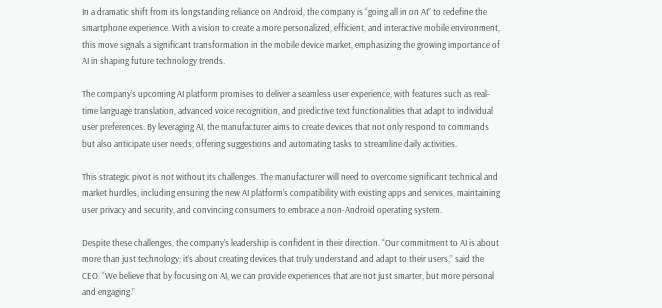In a dramatic shift from its longstanding reliance on Android, the company is “going all in on AI” to redefine the smartphone experience. With a vision to create a more personalized, efficient, and interactive mobile environment, this move signals a significant transformation in the mobile device market, emphasizing the growing importance of AI in shaping future technology trends.

The company’s upcoming AI platform promises to deliver a seamless user experience, with features such as real-time language translation, advanced voice recognition, and predictive text functionalities that adapt to individual user preferences. By leveraging AI, the manufacturer aims to create devices that not only respond to commands but also anticipate user needs, offering suggestions and automating tasks to streamline daily activities.

This strategic pivot is not without its challenges. The manufacturer will need to overcome significant technical and market hurdles, including ensuring the new AI platform’s compatibility with existing apps and services, maintaining user privacy and security, and convincing consumers to embrace a non-Android operating system.

Despite these challenges, the company’s leadership is confident in their direction. “Our commitment to AI is about more than just technology; it’s about creating devices that truly understand and adapt to their users,” said the CEO. “We believe that by focusing on AI, we can provide experiences that are not just smarter, but more personal and engaging.”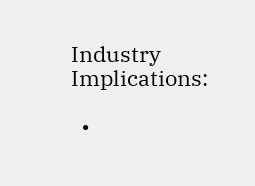Industry Implications:

  •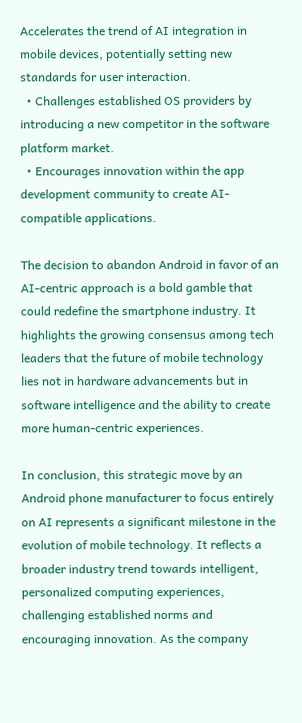Accelerates the trend of AI integration in mobile devices, potentially setting new standards for user interaction.
  • Challenges established OS providers by introducing a new competitor in the software platform market.
  • Encourages innovation within the app development community to create AI-compatible applications.

The decision to abandon Android in favor of an AI-centric approach is a bold gamble that could redefine the smartphone industry. It highlights the growing consensus among tech leaders that the future of mobile technology lies not in hardware advancements but in software intelligence and the ability to create more human-centric experiences.

In conclusion, this strategic move by an Android phone manufacturer to focus entirely on AI represents a significant milestone in the evolution of mobile technology. It reflects a broader industry trend towards intelligent, personalized computing experiences, challenging established norms and encouraging innovation. As the company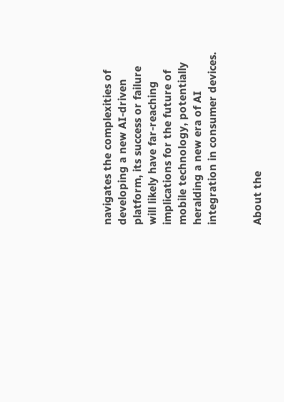navigates the complexities of developing a new AI-driven platform, its success or failure will likely have far-reaching implications for the future of mobile technology, potentially heralding a new era of AI integration in consumer devices.


About the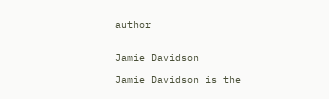author


Jamie Davidson

Jamie Davidson is the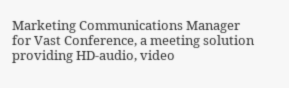Marketing Communications Manager for Vast Conference, a meeting solution providing HD-audio, video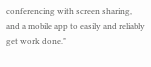conferencing with screen sharing, and a mobile app to easily and reliably get work done."